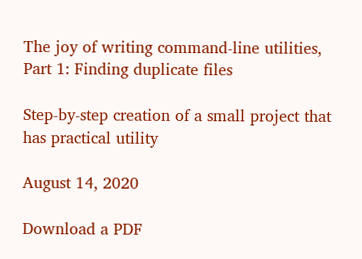The joy of writing command-line utilities, Part 1: Finding duplicate files

Step-by-step creation of a small project that has practical utility

August 14, 2020

Download a PDF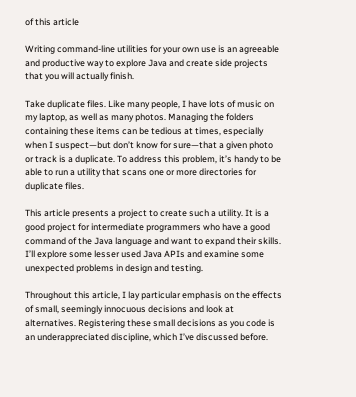of this article

Writing command-line utilities for your own use is an agreeable and productive way to explore Java and create side projects that you will actually finish.

Take duplicate files. Like many people, I have lots of music on my laptop, as well as many photos. Managing the folders containing these items can be tedious at times, especially when I suspect—but don’t know for sure—that a given photo or track is a duplicate. To address this problem, it’s handy to be able to run a utility that scans one or more directories for duplicate files.

This article presents a project to create such a utility. It is a good project for intermediate programmers who have a good command of the Java language and want to expand their skills. I’ll explore some lesser used Java APIs and examine some unexpected problems in design and testing.

Throughout this article, I lay particular emphasis on the effects of small, seemingly innocuous decisions and look at alternatives. Registering these small decisions as you code is an underappreciated discipline, which I’ve discussed before.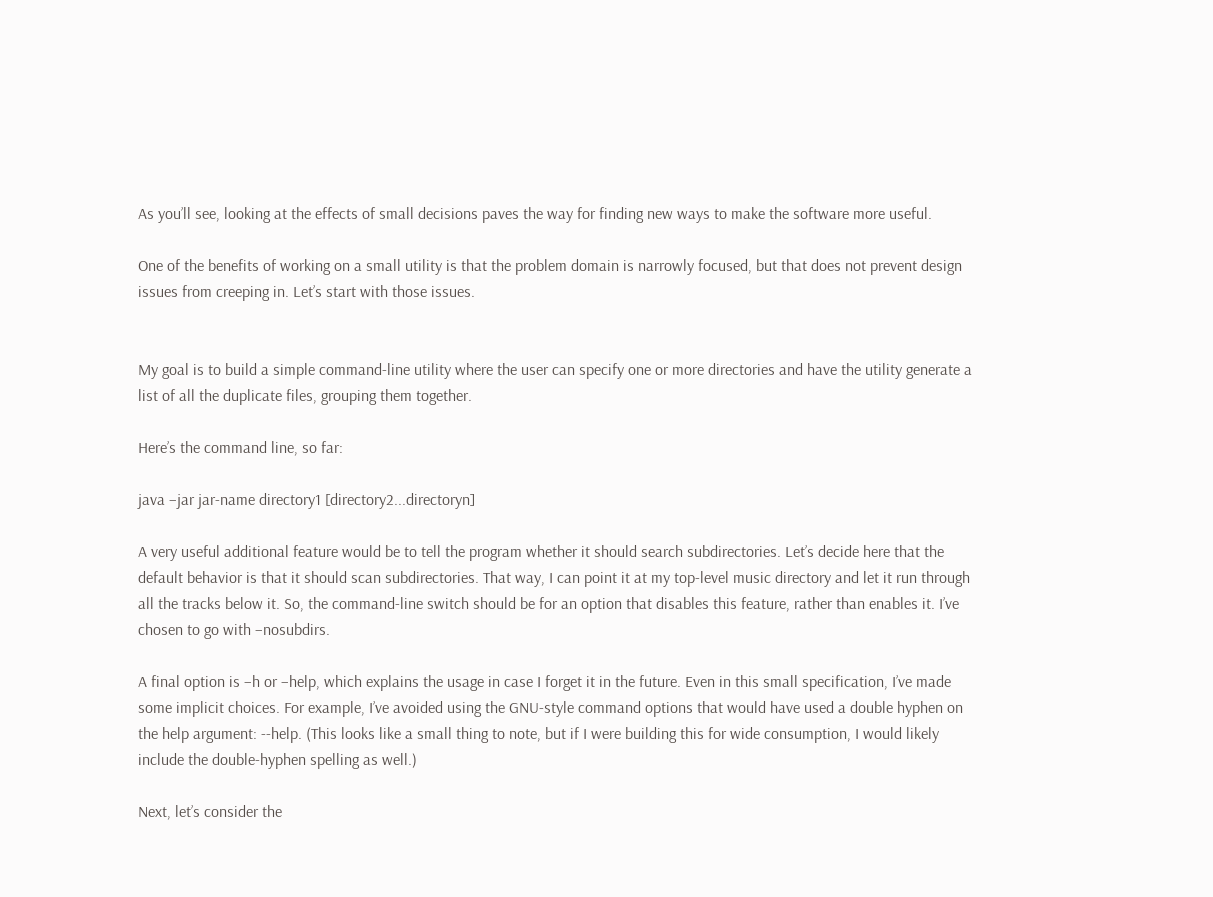As you’ll see, looking at the effects of small decisions paves the way for finding new ways to make the software more useful.

One of the benefits of working on a small utility is that the problem domain is narrowly focused, but that does not prevent design issues from creeping in. Let’s start with those issues.


My goal is to build a simple command-line utility where the user can specify one or more directories and have the utility generate a list of all the duplicate files, grouping them together.

Here’s the command line, so far:

java –jar jar-name directory1 [directory2...directoryn]

A very useful additional feature would be to tell the program whether it should search subdirectories. Let’s decide here that the default behavior is that it should scan subdirectories. That way, I can point it at my top-level music directory and let it run through all the tracks below it. So, the command-line switch should be for an option that disables this feature, rather than enables it. I’ve chosen to go with –nosubdirs.

A final option is –h or –help, which explains the usage in case I forget it in the future. Even in this small specification, I’ve made some implicit choices. For example, I’ve avoided using the GNU-style command options that would have used a double hyphen on the help argument: --help. (This looks like a small thing to note, but if I were building this for wide consumption, I would likely include the double-hyphen spelling as well.)

Next, let’s consider the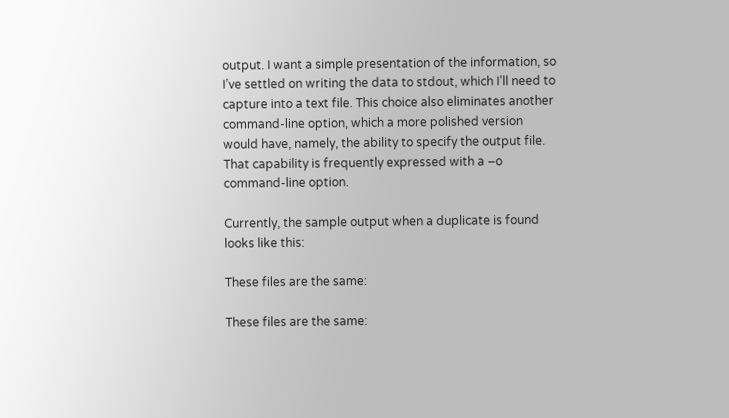output. I want a simple presentation of the information, so I’ve settled on writing the data to stdout, which I’ll need to capture into a text file. This choice also eliminates another command-line option, which a more polished version would have, namely, the ability to specify the output file. That capability is frequently expressed with a –o command-line option.

Currently, the sample output when a duplicate is found looks like this:

These files are the same:

These files are the same: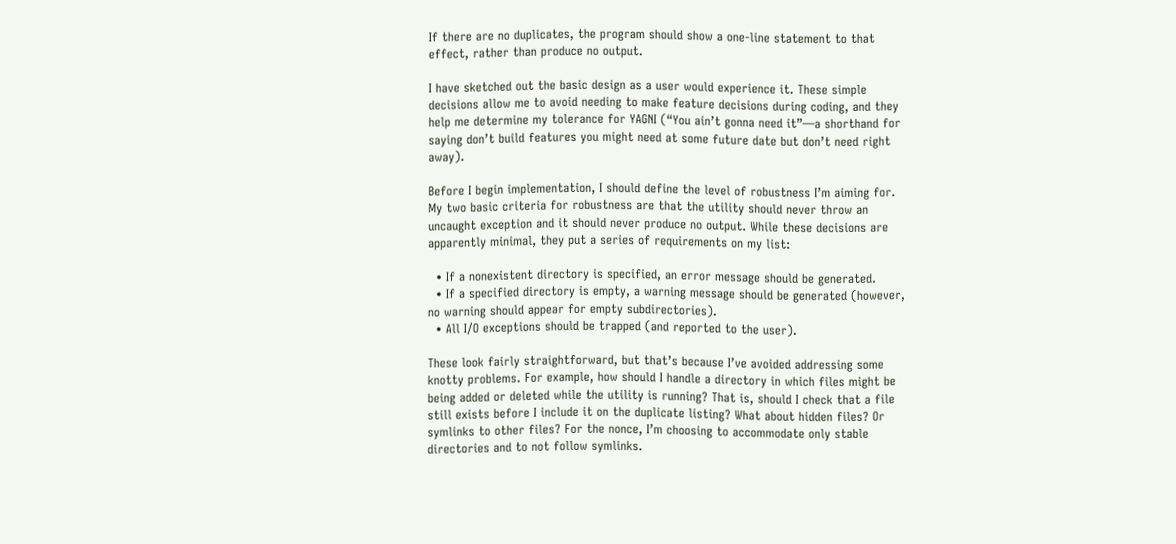If there are no duplicates, the program should show a one-line statement to that effect, rather than produce no output.

I have sketched out the basic design as a user would experience it. These simple decisions allow me to avoid needing to make feature decisions during coding, and they help me determine my tolerance for YAGNI (“You ain’t gonna need it”—a shorthand for saying don’t build features you might need at some future date but don’t need right away).

Before I begin implementation, I should define the level of robustness I’m aiming for. My two basic criteria for robustness are that the utility should never throw an uncaught exception and it should never produce no output. While these decisions are apparently minimal, they put a series of requirements on my list:

  • If a nonexistent directory is specified, an error message should be generated.
  • If a specified directory is empty, a warning message should be generated (however, no warning should appear for empty subdirectories).
  • All I/O exceptions should be trapped (and reported to the user).

These look fairly straightforward, but that’s because I’ve avoided addressing some knotty problems. For example, how should I handle a directory in which files might be being added or deleted while the utility is running? That is, should I check that a file still exists before I include it on the duplicate listing? What about hidden files? Or symlinks to other files? For the nonce, I’m choosing to accommodate only stable directories and to not follow symlinks.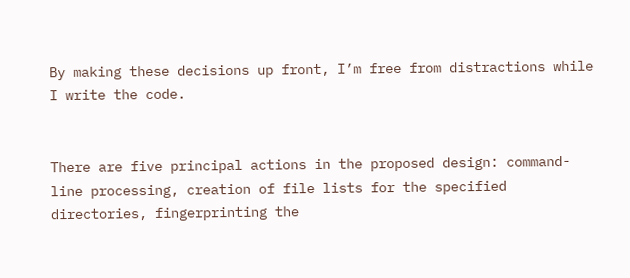By making these decisions up front, I’m free from distractions while I write the code.


There are five principal actions in the proposed design: command-line processing, creation of file lists for the specified directories, fingerprinting the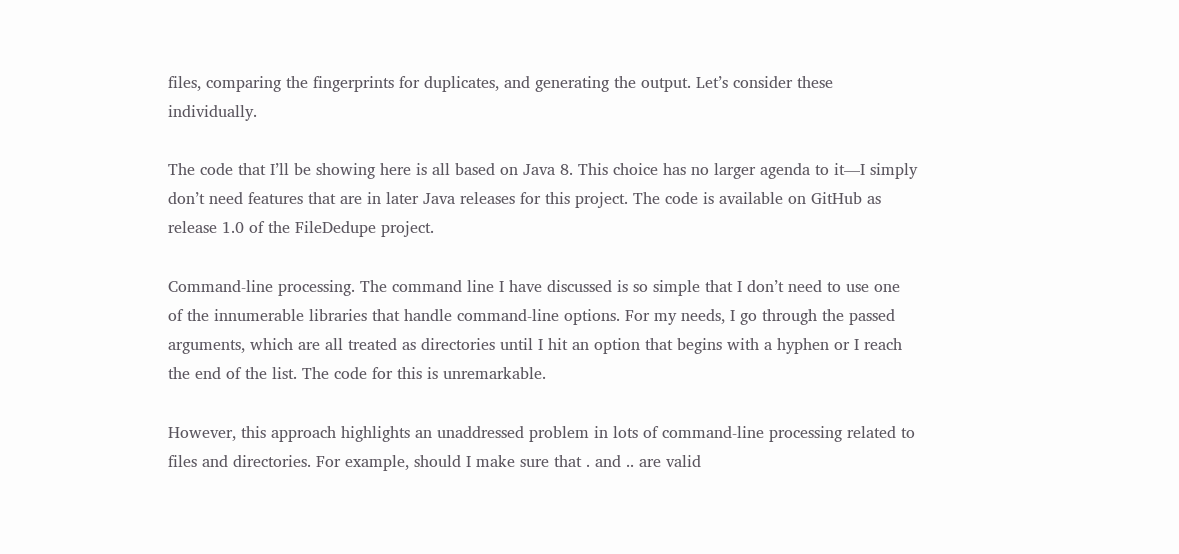files, comparing the fingerprints for duplicates, and generating the output. Let’s consider these individually.

The code that I’ll be showing here is all based on Java 8. This choice has no larger agenda to it—I simply don’t need features that are in later Java releases for this project. The code is available on GitHub as release 1.0 of the FileDedupe project.

Command-line processing. The command line I have discussed is so simple that I don’t need to use one of the innumerable libraries that handle command-line options. For my needs, I go through the passed arguments, which are all treated as directories until I hit an option that begins with a hyphen or I reach the end of the list. The code for this is unremarkable.

However, this approach highlights an unaddressed problem in lots of command-line processing related to files and directories. For example, should I make sure that . and .. are valid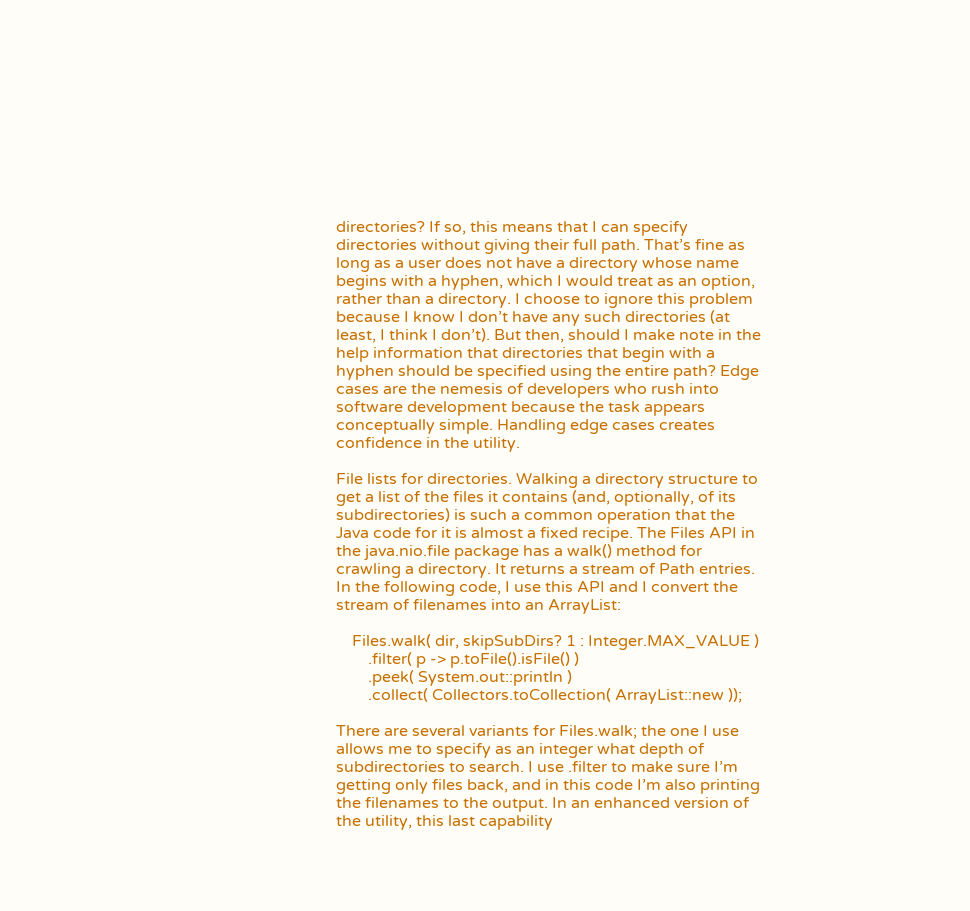directories? If so, this means that I can specify directories without giving their full path. That’s fine as long as a user does not have a directory whose name begins with a hyphen, which I would treat as an option, rather than a directory. I choose to ignore this problem because I know I don’t have any such directories (at least, I think I don’t). But then, should I make note in the help information that directories that begin with a hyphen should be specified using the entire path? Edge cases are the nemesis of developers who rush into software development because the task appears conceptually simple. Handling edge cases creates confidence in the utility.

File lists for directories. Walking a directory structure to get a list of the files it contains (and, optionally, of its subdirectories) is such a common operation that the Java code for it is almost a fixed recipe. The Files API in the java.nio.file package has a walk() method for crawling a directory. It returns a stream of Path entries. In the following code, I use this API and I convert the stream of filenames into an ArrayList:

    Files.walk( dir, skipSubDirs? 1 : Integer.MAX_VALUE )
        .filter( p -> p.toFile().isFile() )
        .peek( System.out::println )
        .collect( Collectors.toCollection( ArrayList::new ));

There are several variants for Files.walk; the one I use allows me to specify as an integer what depth of subdirectories to search. I use .filter to make sure I’m getting only files back, and in this code I’m also printing the filenames to the output. In an enhanced version of the utility, this last capability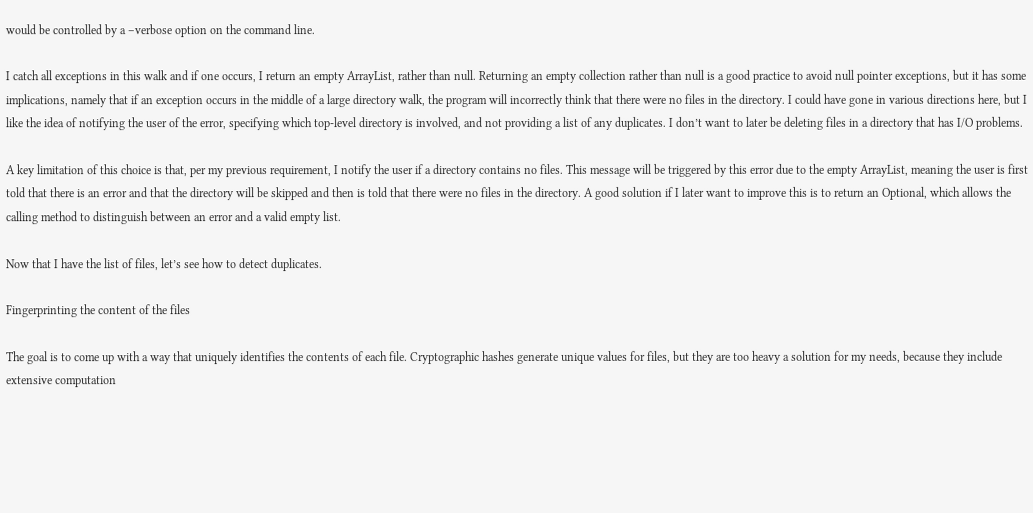would be controlled by a –verbose option on the command line.

I catch all exceptions in this walk and if one occurs, I return an empty ArrayList, rather than null. Returning an empty collection rather than null is a good practice to avoid null pointer exceptions, but it has some implications, namely that if an exception occurs in the middle of a large directory walk, the program will incorrectly think that there were no files in the directory. I could have gone in various directions here, but I like the idea of notifying the user of the error, specifying which top-level directory is involved, and not providing a list of any duplicates. I don’t want to later be deleting files in a directory that has I/O problems.

A key limitation of this choice is that, per my previous requirement, I notify the user if a directory contains no files. This message will be triggered by this error due to the empty ArrayList, meaning the user is first told that there is an error and that the directory will be skipped and then is told that there were no files in the directory. A good solution if I later want to improve this is to return an Optional, which allows the calling method to distinguish between an error and a valid empty list.

Now that I have the list of files, let’s see how to detect duplicates.

Fingerprinting the content of the files

The goal is to come up with a way that uniquely identifies the contents of each file. Cryptographic hashes generate unique values for files, but they are too heavy a solution for my needs, because they include extensive computation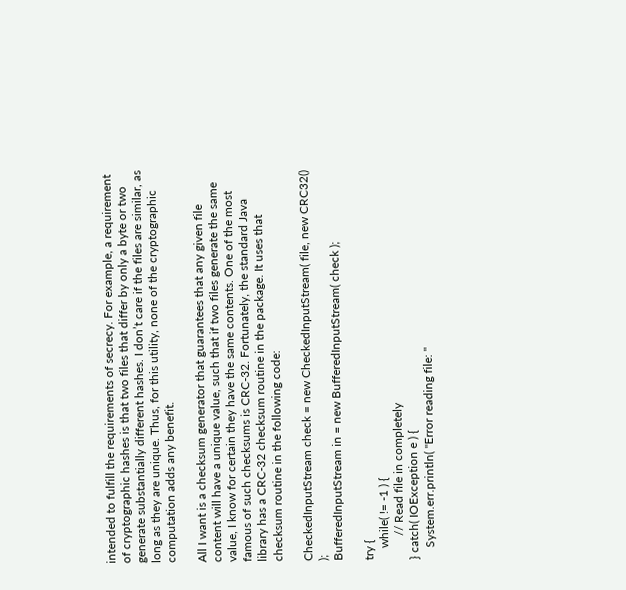intended to fulfill the requirements of secrecy. For example, a requirement of cryptographic hashes is that two files that differ by only a byte or two generate substantially different hashes. I don’t care if the files are similar, as long as they are unique. Thus, for this utility, none of the cryptographic computation adds any benefit.

All I want is a checksum generator that guarantees that any given file content will have a unique value, such that if two files generate the same value, I know for certain they have the same contents. One of the most famous of such checksums is CRC-32. Fortunately, the standard Java library has a CRC-32 checksum routine in the package. It uses that checksum routine in the following code:

CheckedInputStream check = new CheckedInputStream( file, new CRC32() );
BufferedInputStream in = new BufferedInputStream( check );

try {
    while( != -1 ) {
        // Read file in completely
} catch( IOException e ) {
    System.err.println( "Error reading file: "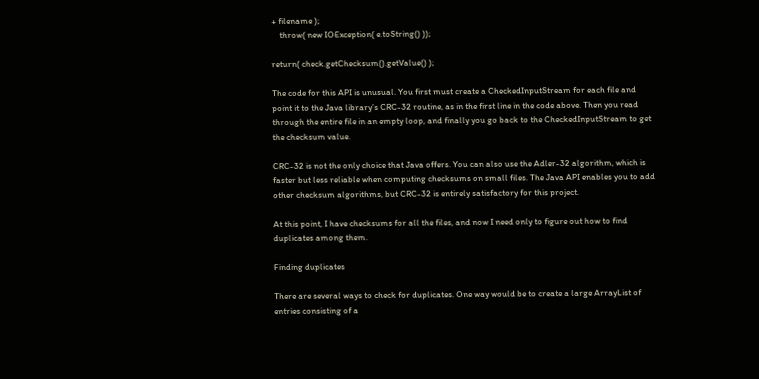+ filename );
    throw( new IOException( e.toString() ));

return( check.getChecksum().getValue() );

The code for this API is unusual. You first must create a CheckedInputStream for each file and point it to the Java library’s CRC-32 routine, as in the first line in the code above. Then you read through the entire file in an empty loop, and finally you go back to the CheckedInputStream to get the checksum value.

CRC-32 is not the only choice that Java offers. You can also use the Adler-32 algorithm, which is faster but less reliable when computing checksums on small files. The Java API enables you to add other checksum algorithms, but CRC-32 is entirely satisfactory for this project.

At this point, I have checksums for all the files, and now I need only to figure out how to find duplicates among them.

Finding duplicates

There are several ways to check for duplicates. One way would be to create a large ArrayList of entries consisting of a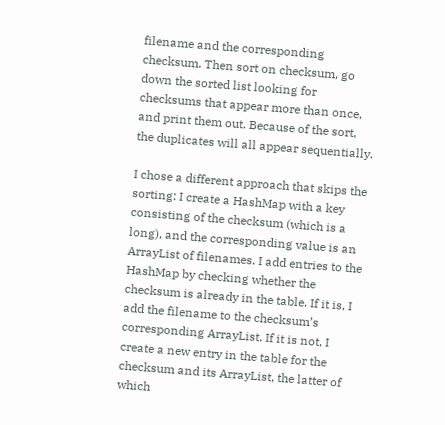filename and the corresponding checksum. Then sort on checksum, go down the sorted list looking for checksums that appear more than once, and print them out. Because of the sort, the duplicates will all appear sequentially.

I chose a different approach that skips the sorting: I create a HashMap with a key consisting of the checksum (which is a long), and the corresponding value is an ArrayList of filenames. I add entries to the HashMap by checking whether the checksum is already in the table. If it is, I add the filename to the checksum’s corresponding ArrayList. If it is not, I create a new entry in the table for the checksum and its ArrayList, the latter of which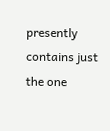presently contains just the one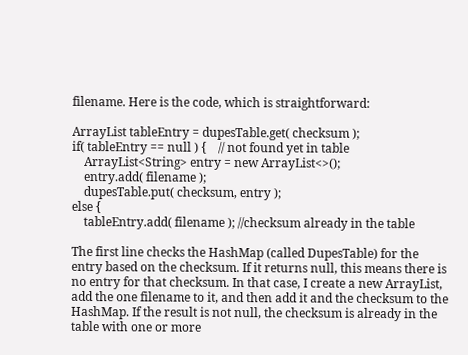filename. Here is the code, which is straightforward:

ArrayList tableEntry = dupesTable.get( checksum );
if( tableEntry == null ) {    // not found yet in table
    ArrayList<String> entry = new ArrayList<>();
    entry.add( filename );
    dupesTable.put( checksum, entry );
else {
    tableEntry.add( filename ); //checksum already in the table

The first line checks the HashMap (called DupesTable) for the entry based on the checksum. If it returns null, this means there is no entry for that checksum. In that case, I create a new ArrayList, add the one filename to it, and then add it and the checksum to the HashMap. If the result is not null, the checksum is already in the table with one or more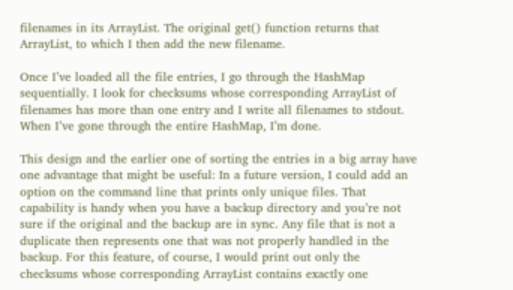filenames in its ArrayList. The original get() function returns that ArrayList, to which I then add the new filename.

Once I’ve loaded all the file entries, I go through the HashMap sequentially. I look for checksums whose corresponding ArrayList of filenames has more than one entry and I write all filenames to stdout. When I’ve gone through the entire HashMap, I’m done.

This design and the earlier one of sorting the entries in a big array have one advantage that might be useful: In a future version, I could add an option on the command line that prints only unique files. That capability is handy when you have a backup directory and you’re not sure if the original and the backup are in sync. Any file that is not a duplicate then represents one that was not properly handled in the backup. For this feature, of course, I would print out only the checksums whose corresponding ArrayList contains exactly one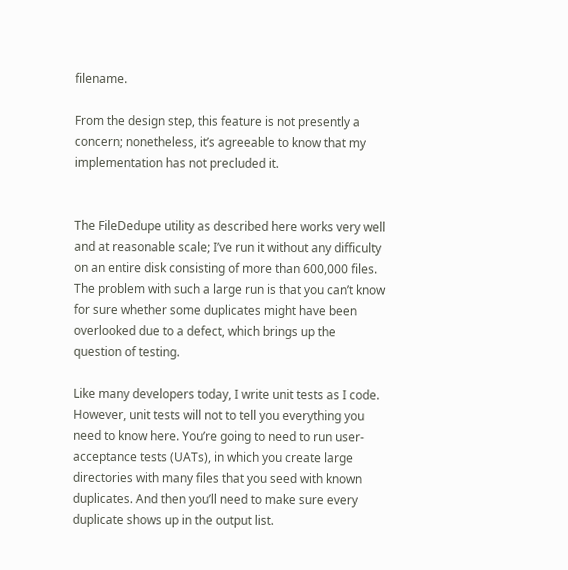filename.

From the design step, this feature is not presently a concern; nonetheless, it’s agreeable to know that my implementation has not precluded it.


The FileDedupe utility as described here works very well and at reasonable scale; I’ve run it without any difficulty on an entire disk consisting of more than 600,000 files. The problem with such a large run is that you can’t know for sure whether some duplicates might have been overlooked due to a defect, which brings up the question of testing.

Like many developers today, I write unit tests as I code. However, unit tests will not to tell you everything you need to know here. You’re going to need to run user-acceptance tests (UATs), in which you create large directories with many files that you seed with known duplicates. And then you’ll need to make sure every duplicate shows up in the output list.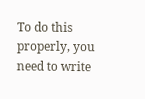To do this properly, you need to write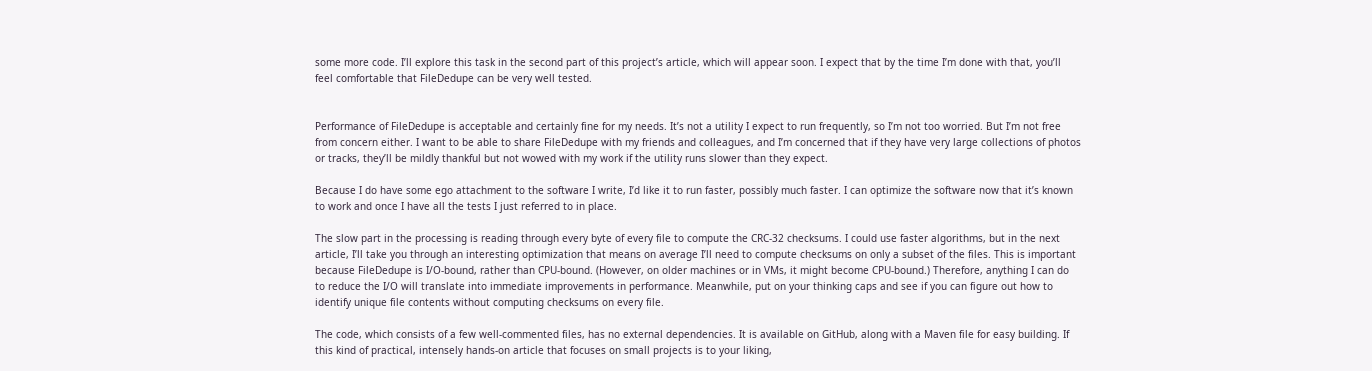some more code. I’ll explore this task in the second part of this project’s article, which will appear soon. I expect that by the time I’m done with that, you’ll feel comfortable that FileDedupe can be very well tested.


Performance of FileDedupe is acceptable and certainly fine for my needs. It’s not a utility I expect to run frequently, so I’m not too worried. But I’m not free from concern either. I want to be able to share FileDedupe with my friends and colleagues, and I’m concerned that if they have very large collections of photos or tracks, they’ll be mildly thankful but not wowed with my work if the utility runs slower than they expect.

Because I do have some ego attachment to the software I write, I’d like it to run faster, possibly much faster. I can optimize the software now that it’s known to work and once I have all the tests I just referred to in place.

The slow part in the processing is reading through every byte of every file to compute the CRC-32 checksums. I could use faster algorithms, but in the next article, I’ll take you through an interesting optimization that means on average I’ll need to compute checksums on only a subset of the files. This is important because FileDedupe is I/O-bound, rather than CPU-bound. (However, on older machines or in VMs, it might become CPU-bound.) Therefore, anything I can do to reduce the I/O will translate into immediate improvements in performance. Meanwhile, put on your thinking caps and see if you can figure out how to identify unique file contents without computing checksums on every file.

The code, which consists of a few well-commented files, has no external dependencies. It is available on GitHub, along with a Maven file for easy building. If this kind of practical, intensely hands-on article that focuses on small projects is to your liking,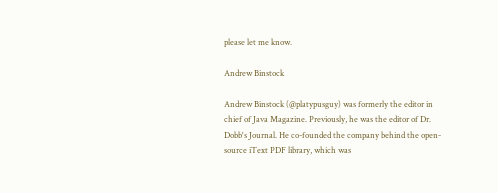please let me know.

Andrew Binstock

Andrew Binstock (@platypusguy) was formerly the editor in chief of Java Magazine. Previously, he was the editor of Dr. Dobb's Journal. He co-founded the company behind the open-source iText PDF library, which was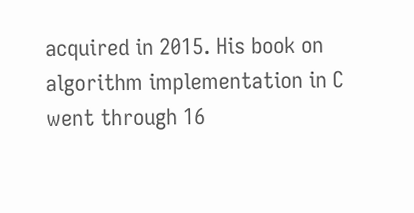acquired in 2015. His book on algorithm implementation in C went through 16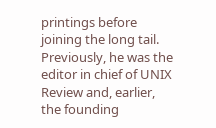printings before joining the long tail. Previously, he was the editor in chief of UNIX Review and, earlier, the founding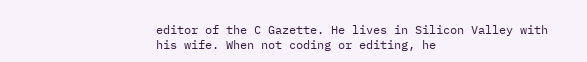editor of the C Gazette. He lives in Silicon Valley with his wife. When not coding or editing, he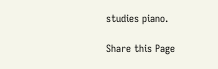studies piano.

Share this Page